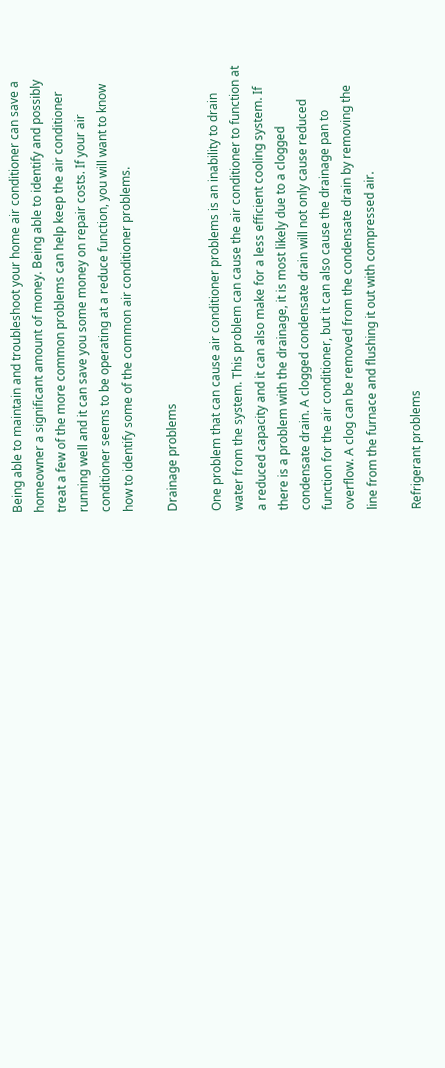Being able to maintain and troubleshoot your home air conditioner can save a homeowner a significant amount of money. Being able to identify and possibly treat a few of the more common problems can help keep the air conditioner running well and it can save you some money on repair costs. If your air conditioner seems to be operating at a reduce function, you will want to know how to identify some of the common air conditioner problems.

Drainage problems

One problem that can cause air conditioner problems is an inability to drain water from the system. This problem can cause the air conditioner to function at a reduced capacity and it can also make for a less efficient cooling system. If there is a problem with the drainage, it is most likely due to a clogged condensate drain. A clogged condensate drain will not only cause reduced function for the air conditioner, but it can also cause the drainage pan to overflow. A clog can be removed from the condensate drain by removing the line from the furnace and flushing it out with compressed air.

Refrigerant problems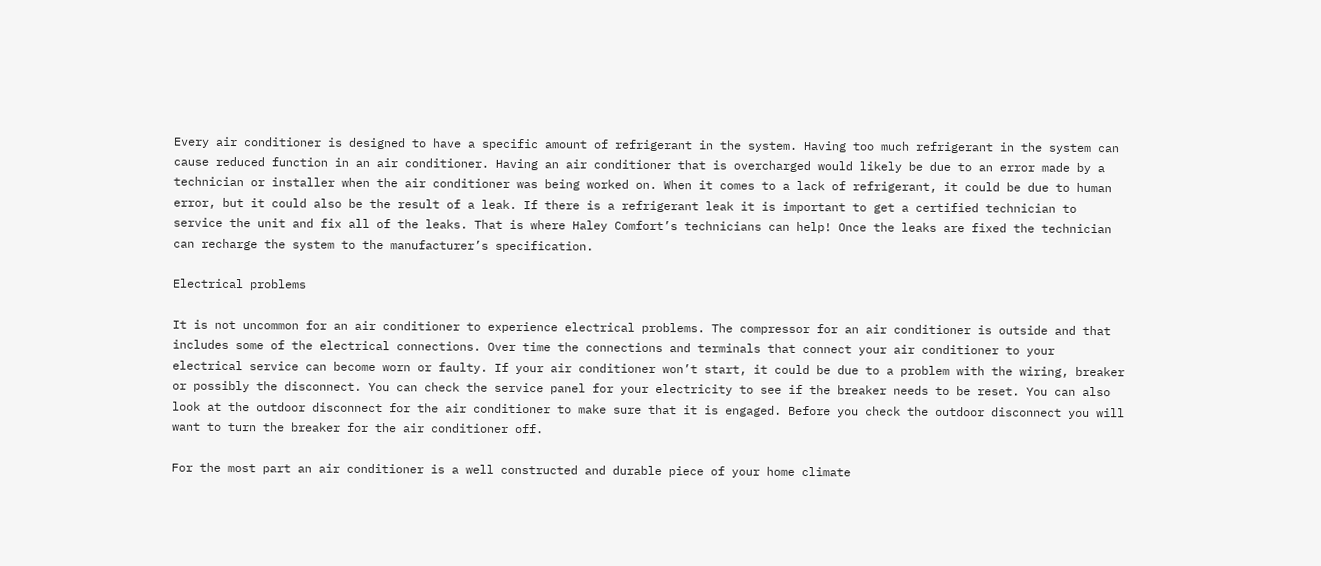Every air conditioner is designed to have a specific amount of refrigerant in the system. Having too much refrigerant in the system can cause reduced function in an air conditioner. Having an air conditioner that is overcharged would likely be due to an error made by a technician or installer when the air conditioner was being worked on. When it comes to a lack of refrigerant, it could be due to human error, but it could also be the result of a leak. If there is a refrigerant leak it is important to get a certified technician to service the unit and fix all of the leaks. That is where Haley Comfort’s technicians can help! Once the leaks are fixed the technician can recharge the system to the manufacturer’s specification.

Electrical problems

It is not uncommon for an air conditioner to experience electrical problems. The compressor for an air conditioner is outside and that includes some of the electrical connections. Over time the connections and terminals that connect your air conditioner to your electrical service can become worn or faulty. If your air conditioner won’t start, it could be due to a problem with the wiring, breaker or possibly the disconnect. You can check the service panel for your electricity to see if the breaker needs to be reset. You can also look at the outdoor disconnect for the air conditioner to make sure that it is engaged. Before you check the outdoor disconnect you will want to turn the breaker for the air conditioner off.

For the most part an air conditioner is a well constructed and durable piece of your home climate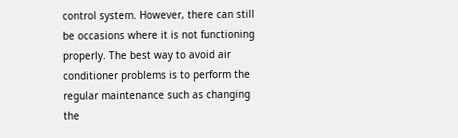control system. However, there can still be occasions where it is not functioning properly. The best way to avoid air conditioner problems is to perform the regular maintenance such as changing the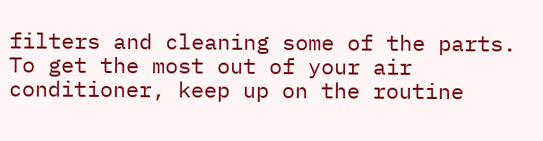filters and cleaning some of the parts. To get the most out of your air conditioner, keep up on the routine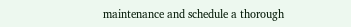maintenance and schedule a thorough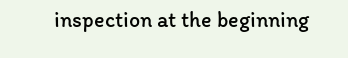inspection at the beginning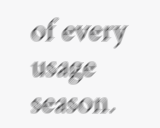of every usage season.